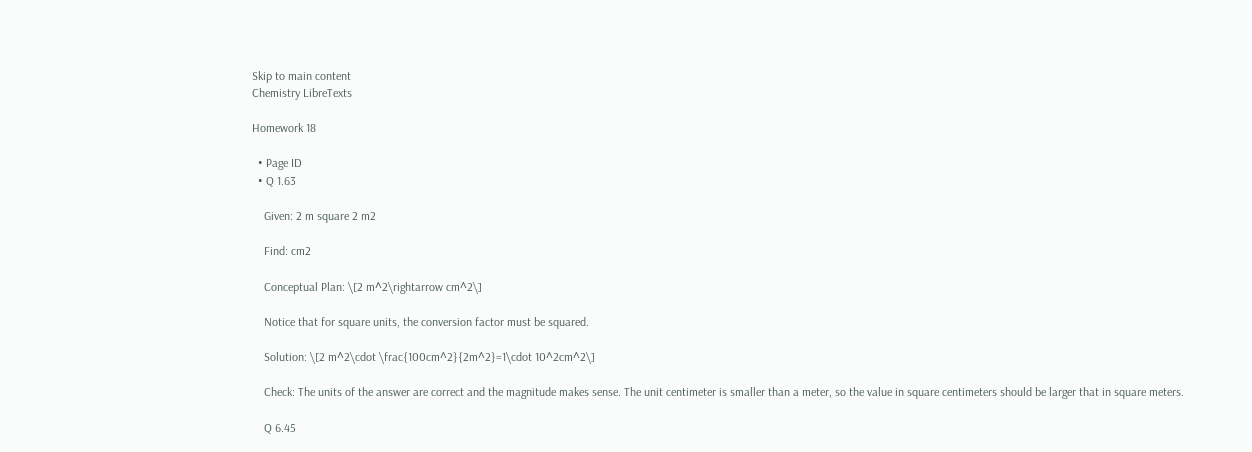Skip to main content
Chemistry LibreTexts

Homework 18

  • Page ID
  • Q 1.63

    Given: 2 m square 2 m2

    Find: cm2

    Conceptual Plan: \[2 m^2\rightarrow cm^2\]

    Notice that for square units, the conversion factor must be squared.

    Solution: \[2 m^2\cdot \frac{100cm^2}{2m^2}=1\cdot 10^2cm^2\]

    Check: The units of the answer are correct and the magnitude makes sense. The unit centimeter is smaller than a meter, so the value in square centimeters should be larger that in square meters.

    Q 6.45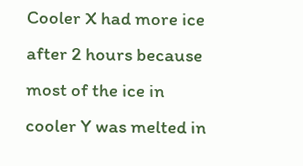Cooler X had more ice after 2 hours because most of the ice in cooler Y was melted in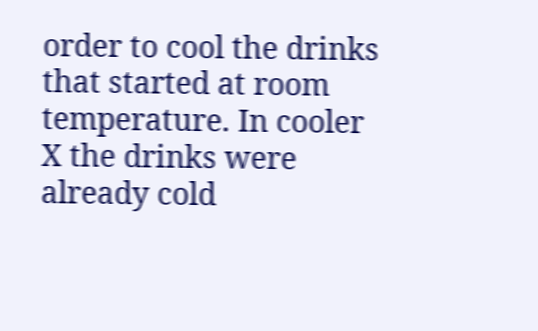order to cool the drinks that started at room temperature. In cooler X the drinks were already cold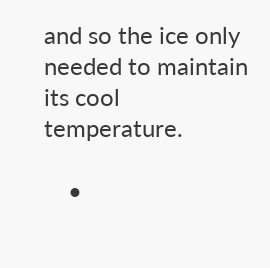and so the ice only needed to maintain its cool temperature.

    •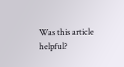Was this article helpful?